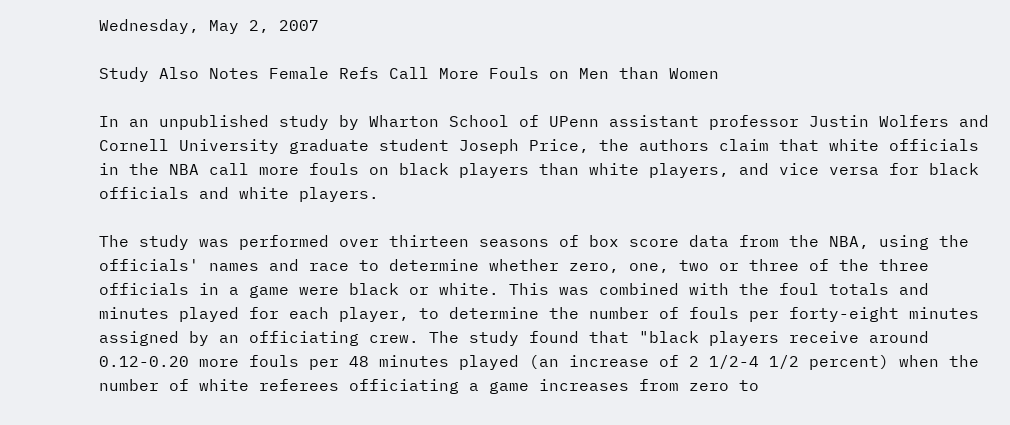Wednesday, May 2, 2007

Study Also Notes Female Refs Call More Fouls on Men than Women

In an unpublished study by Wharton School of UPenn assistant professor Justin Wolfers and Cornell University graduate student Joseph Price, the authors claim that white officials in the NBA call more fouls on black players than white players, and vice versa for black officials and white players.

The study was performed over thirteen seasons of box score data from the NBA, using the officials' names and race to determine whether zero, one, two or three of the three officials in a game were black or white. This was combined with the foul totals and minutes played for each player, to determine the number of fouls per forty-eight minutes assigned by an officiating crew. The study found that "black players receive around 0.12-0.20 more fouls per 48 minutes played (an increase of 2 1/2-4 1/2 percent) when the number of white referees officiating a game increases from zero to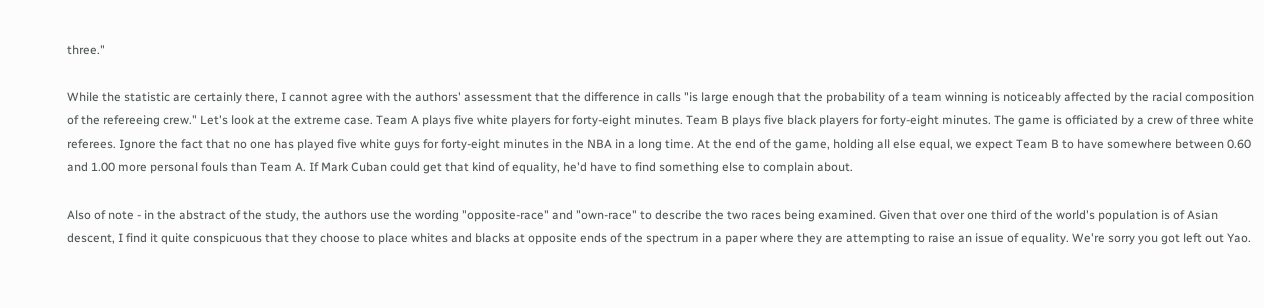three."

While the statistic are certainly there, I cannot agree with the authors' assessment that the difference in calls "is large enough that the probability of a team winning is noticeably affected by the racial composition of the refereeing crew." Let's look at the extreme case. Team A plays five white players for forty-eight minutes. Team B plays five black players for forty-eight minutes. The game is officiated by a crew of three white referees. Ignore the fact that no one has played five white guys for forty-eight minutes in the NBA in a long time. At the end of the game, holding all else equal, we expect Team B to have somewhere between 0.60 and 1.00 more personal fouls than Team A. If Mark Cuban could get that kind of equality, he'd have to find something else to complain about.

Also of note - in the abstract of the study, the authors use the wording "opposite-race" and "own-race" to describe the two races being examined. Given that over one third of the world's population is of Asian descent, I find it quite conspicuous that they choose to place whites and blacks at opposite ends of the spectrum in a paper where they are attempting to raise an issue of equality. We're sorry you got left out Yao.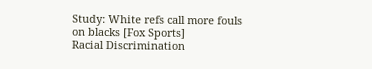Study: White refs call more fouls on blacks [Fox Sports]
Racial Discrimination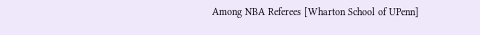Among NBA Referees [Wharton School of UPenn]